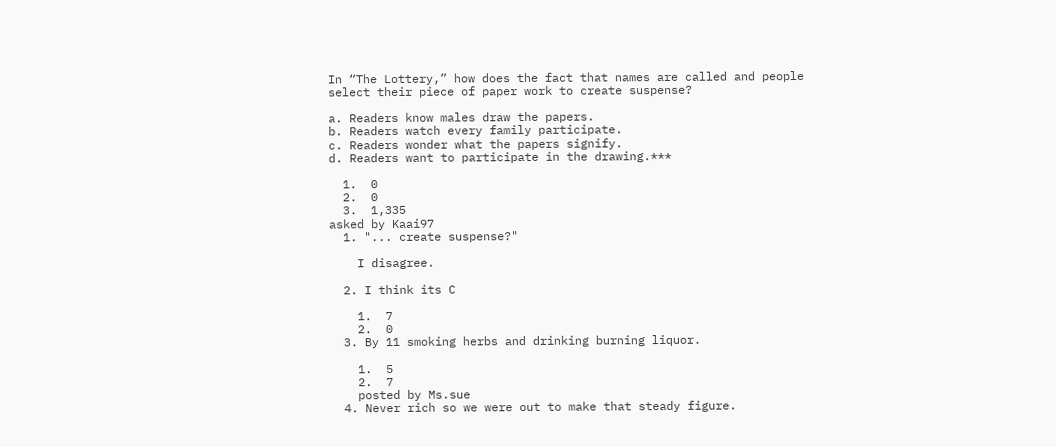In “The Lottery,” how does the fact that names are called and people select their piece of paper work to create suspense?

a. Readers know males draw the papers.
b. Readers watch every family participate.
c. Readers wonder what the papers signify.
d. Readers want to participate in the drawing.***

  1.  0
  2.  0
  3.  1,335
asked by Kaai97
  1. "... create suspense?"

    I disagree.

  2. I think its C

    1.  7
    2.  0
  3. By 11 smoking herbs and drinking burning liquor.

    1.  5
    2.  7
    posted by Ms.sue
  4. Never rich so we were out to make that steady figure.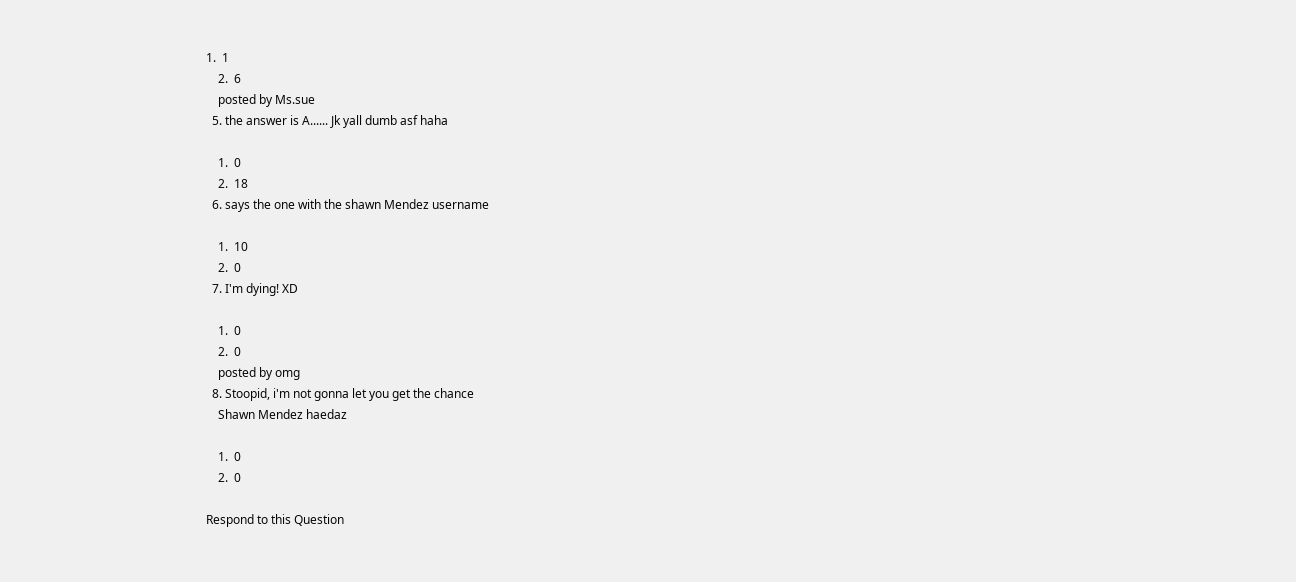1.  1
    2.  6
    posted by Ms.sue
  5. the answer is A...... Jk yall dumb asf haha

    1.  0
    2.  18
  6. says the one with the shawn Mendez username

    1.  10
    2.  0
  7. I'm dying! XD

    1.  0
    2.  0
    posted by omg
  8. Stoopid, i'm not gonna let you get the chance
    Shawn Mendez haedaz

    1.  0
    2.  0

Respond to this Question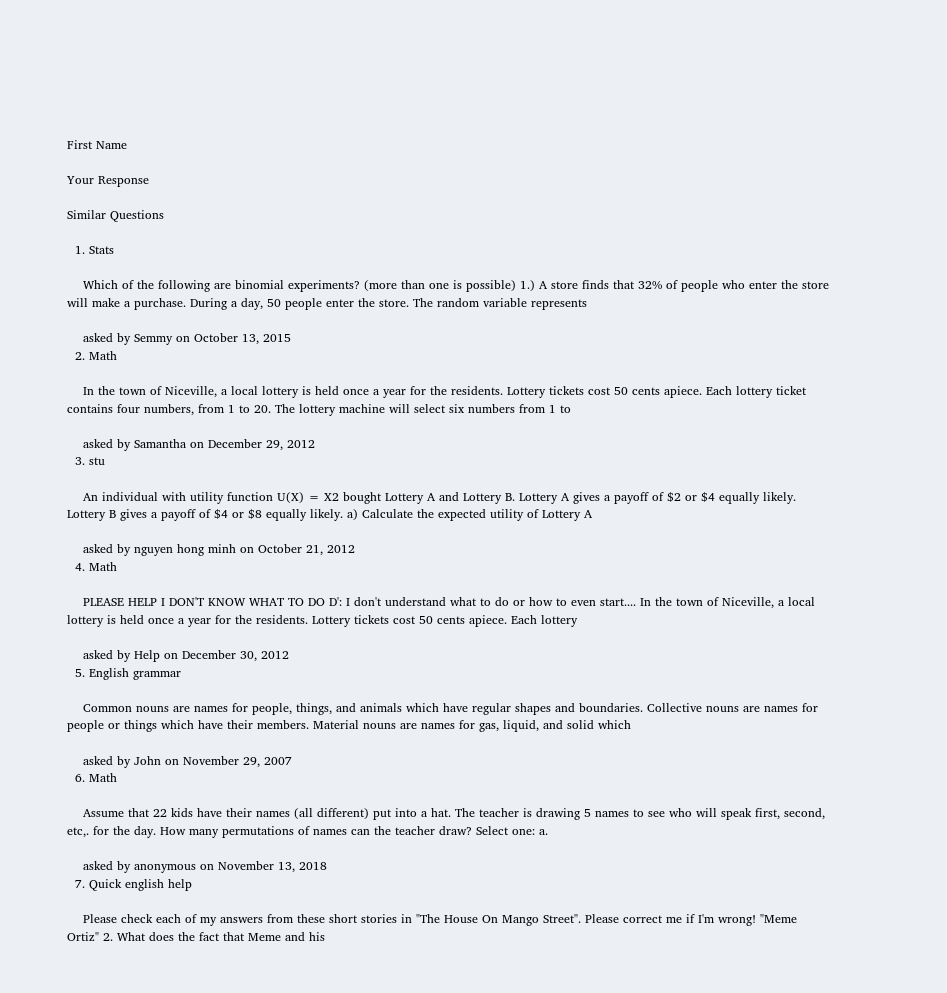First Name

Your Response

Similar Questions

  1. Stats

    Which of the following are binomial experiments? (more than one is possible) 1.) A store finds that 32% of people who enter the store will make a purchase. During a day, 50 people enter the store. The random variable represents

    asked by Semmy on October 13, 2015
  2. Math

    In the town of Niceville, a local lottery is held once a year for the residents. Lottery tickets cost 50 cents apiece. Each lottery ticket contains four numbers, from 1 to 20. The lottery machine will select six numbers from 1 to

    asked by Samantha on December 29, 2012
  3. stu

    An individual with utility function U(X) = X2 bought Lottery A and Lottery B. Lottery A gives a payoff of $2 or $4 equally likely. Lottery B gives a payoff of $4 or $8 equally likely. a) Calculate the expected utility of Lottery A

    asked by nguyen hong minh on October 21, 2012
  4. Math

    PLEASE HELP I DON'T KNOW WHAT TO DO D': I don't understand what to do or how to even start.... In the town of Niceville, a local lottery is held once a year for the residents. Lottery tickets cost 50 cents apiece. Each lottery

    asked by Help on December 30, 2012
  5. English grammar

    Common nouns are names for people, things, and animals which have regular shapes and boundaries. Collective nouns are names for people or things which have their members. Material nouns are names for gas, liquid, and solid which

    asked by John on November 29, 2007
  6. Math

    Assume that 22 kids have their names (all different) put into a hat. The teacher is drawing 5 names to see who will speak first, second, etc,. for the day. How many permutations of names can the teacher draw? Select one: a.

    asked by anonymous on November 13, 2018
  7. Quick english help

    Please check each of my answers from these short stories in "The House On Mango Street". Please correct me if I'm wrong! "Meme Ortiz" 2. What does the fact that Meme and his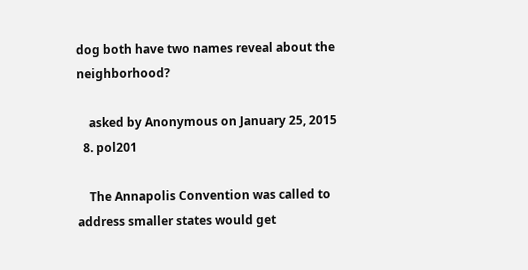dog both have two names reveal about the neighborhood?

    asked by Anonymous on January 25, 2015
  8. pol201

    The Annapolis Convention was called to address smaller states would get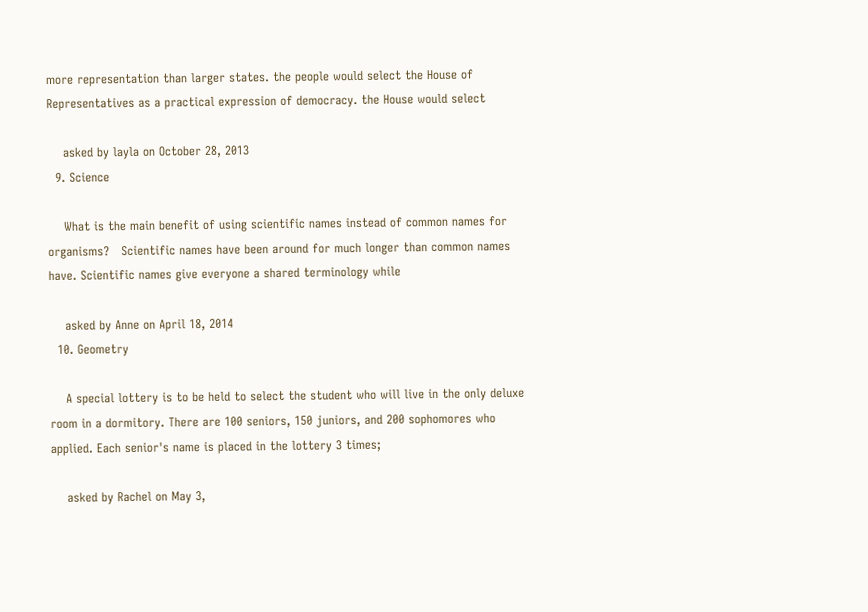more representation than larger states. the people would select the House of Representatives as a practical expression of democracy. the House would select

    asked by layla on October 28, 2013
  9. Science

    What is the main benefit of using scientific names instead of common names for organisms?   Scientific names have been around for much longer than common names have. Scientific names give everyone a shared terminology while

    asked by Anne on April 18, 2014
  10. Geometry

    A special lottery is to be held to select the student who will live in the only deluxe room in a dormitory. There are 100 seniors, 150 juniors, and 200 sophomores who applied. Each senior's name is placed in the lottery 3 times;

    asked by Rachel on May 3,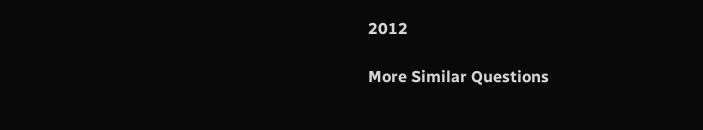2012

More Similar Questions